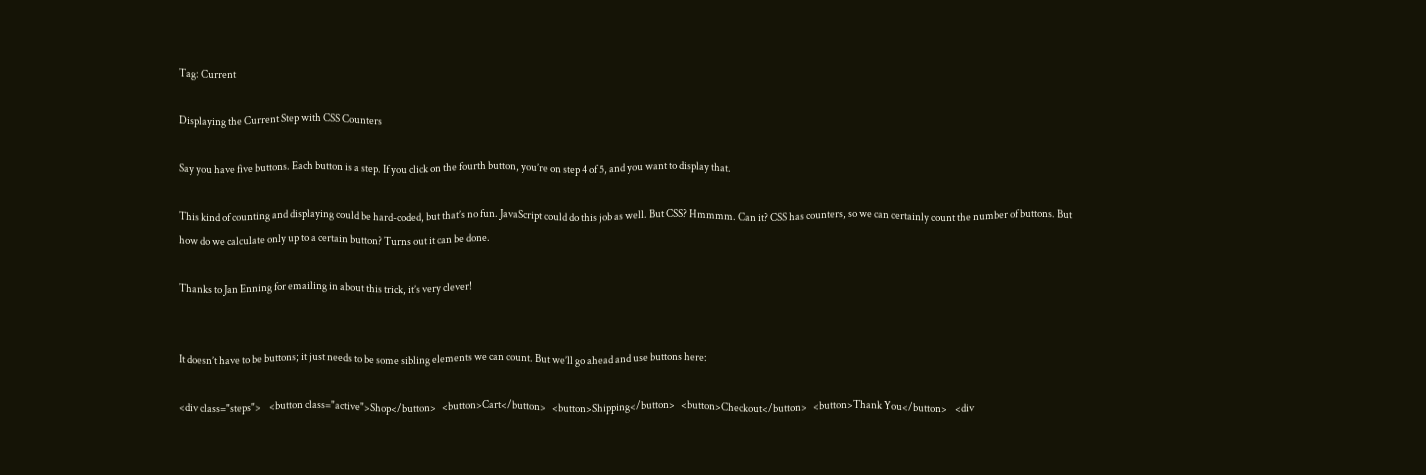Tag: Current

Displaying the Current Step with CSS Counters

Say you have five buttons. Each button is a step. If you click on the fourth button, you’re on step 4 of 5, and you want to display that.

This kind of counting and displaying could be hard-coded, but that’s no fun. JavaScript could do this job as well. But CSS? Hmmmm. Can it? CSS has counters, so we can certainly count the number of buttons. But how do we calculate only up to a certain button? Turns out it can be done.

Thanks to Jan Enning for emailing in about this trick, it’s very clever!


It doesn’t have to be buttons; it just needs to be some sibling elements we can count. But we’ll go ahead and use buttons here:

<div class="steps">    <button class="active">Shop</button>   <button>Cart</button>   <button>Shipping</button>   <button>Checkout</button>   <button>Thank You</button>    <div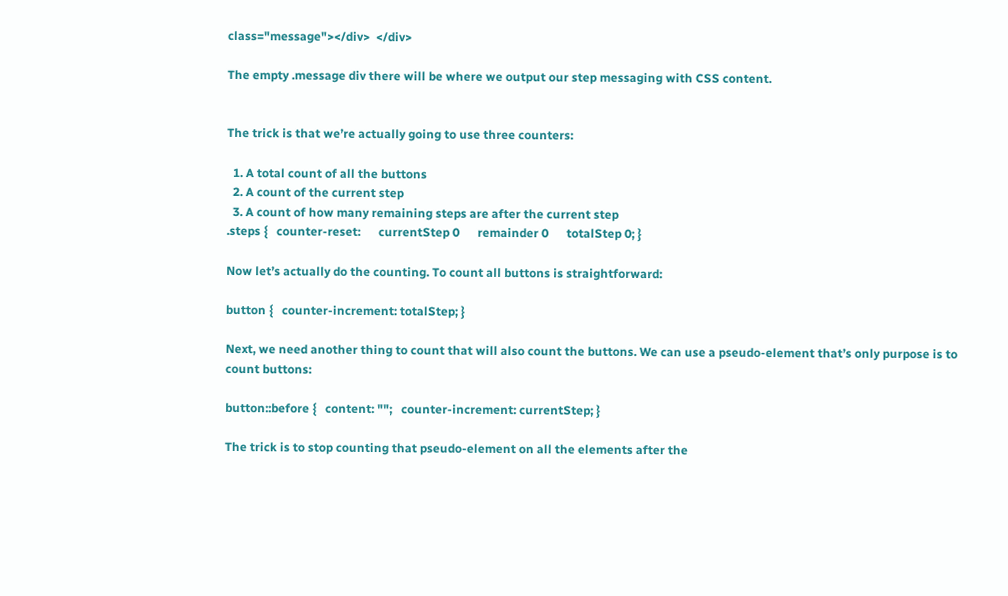class="message"></div>  </div>

The empty .message div there will be where we output our step messaging with CSS content.


The trick is that we’re actually going to use three counters:

  1. A total count of all the buttons
  2. A count of the current step
  3. A count of how many remaining steps are after the current step
.steps {   counter-reset:      currentStep 0      remainder 0      totalStep 0; }

Now let’s actually do the counting. To count all buttons is straightforward:

button {   counter-increment: totalStep; }

Next, we need another thing to count that will also count the buttons. We can use a pseudo-element that’s only purpose is to count buttons:

button::before {   content: "";   counter-increment: currentStep; }

The trick is to stop counting that pseudo-element on all the elements after the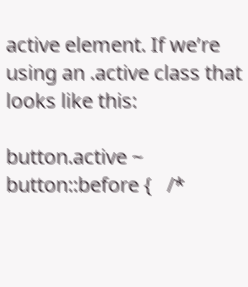active element. If we’re using an .active class that looks like this:

button.active ~ button::before {   /*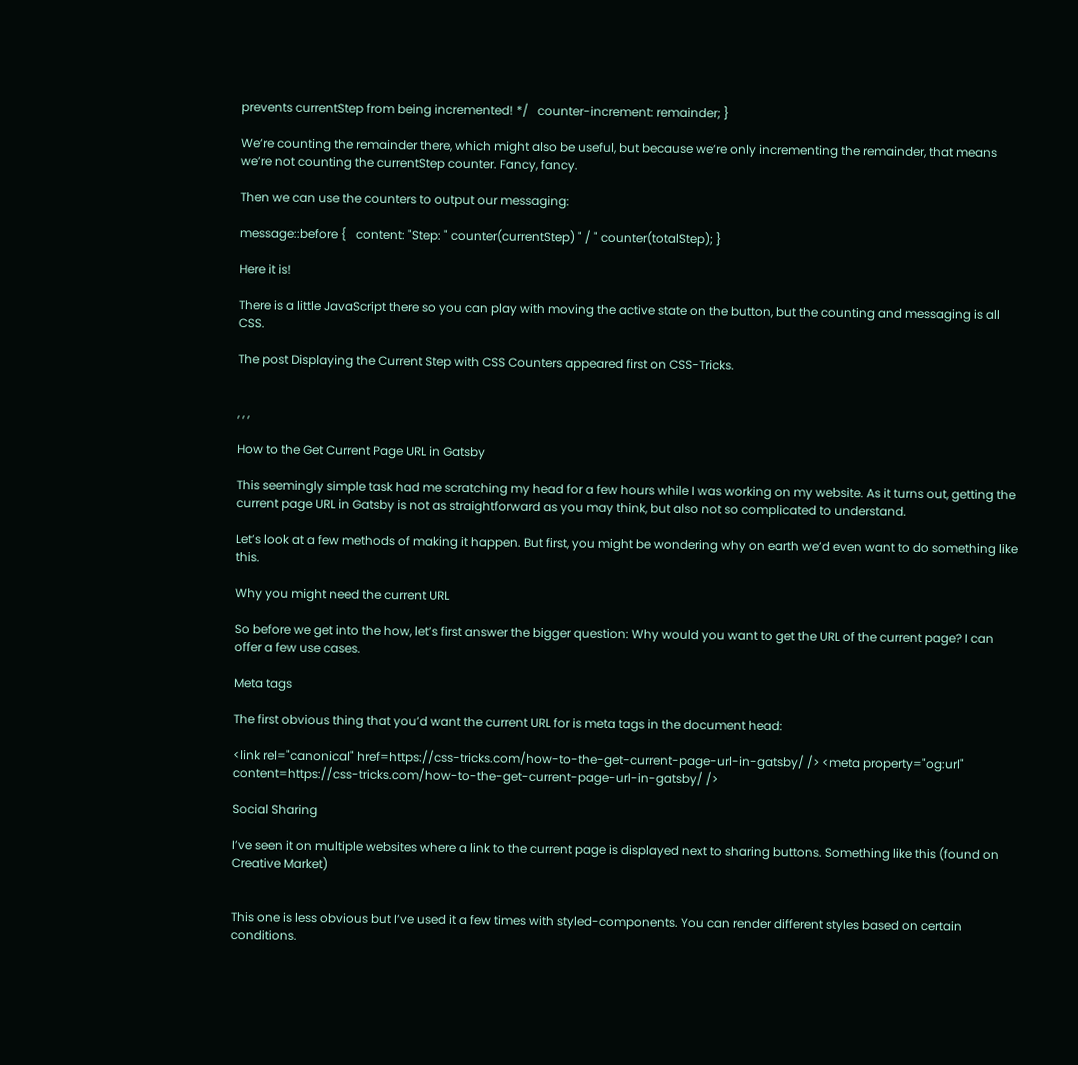prevents currentStep from being incremented! */   counter-increment: remainder; }

We’re counting the remainder there, which might also be useful, but because we’re only incrementing the remainder, that means we’re not counting the currentStep counter. Fancy, fancy.

Then we can use the counters to output our messaging:

message::before {   content: "Step: " counter(currentStep) " / " counter(totalStep); }

Here it is!

There is a little JavaScript there so you can play with moving the active state on the button, but the counting and messaging is all CSS.

The post Displaying the Current Step with CSS Counters appeared first on CSS-Tricks.


, , ,

How to the Get Current Page URL in Gatsby

This seemingly simple task had me scratching my head for a few hours while I was working on my website. As it turns out, getting the current page URL in Gatsby is not as straightforward as you may think, but also not so complicated to understand.

Let’s look at a few methods of making it happen. But first, you might be wondering why on earth we’d even want to do something like this.

Why you might need the current URL

So before we get into the how, let’s first answer the bigger question: Why would you want to get the URL of the current page? I can offer a few use cases.

Meta tags

The first obvious thing that you’d want the current URL for is meta tags in the document head:

<link rel="canonical" href=https://css-tricks.com/how-to-the-get-current-page-url-in-gatsby/ /> <meta property="og:url" content=https://css-tricks.com/how-to-the-get-current-page-url-in-gatsby/ />

Social Sharing

I’ve seen it on multiple websites where a link to the current page is displayed next to sharing buttons. Something like this (found on Creative Market)


This one is less obvious but I’ve used it a few times with styled-components. You can render different styles based on certain conditions.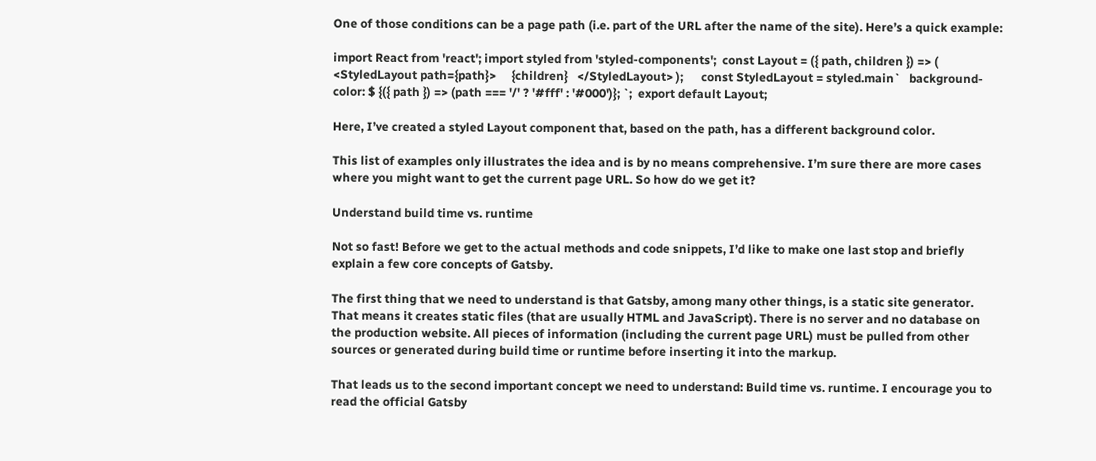One of those conditions can be a page path (i.e. part of the URL after the name of the site). Here’s a quick example:

import React from 'react'; import styled from 'styled-components';  const Layout = ({ path, children }) => (   <StyledLayout path={path}>     {children}   </StyledLayout> );      const StyledLayout = styled.main`   background-color: $ {({ path }) => (path === '/' ? '#fff' : '#000')}; `;  export default Layout;

Here, I’ve created a styled Layout component that, based on the path, has a different background color.

This list of examples only illustrates the idea and is by no means comprehensive. I’m sure there are more cases where you might want to get the current page URL. So how do we get it?

Understand build time vs. runtime

Not so fast! Before we get to the actual methods and code snippets, I’d like to make one last stop and briefly explain a few core concepts of Gatsby.

The first thing that we need to understand is that Gatsby, among many other things, is a static site generator. That means it creates static files (that are usually HTML and JavaScript). There is no server and no database on the production website. All pieces of information (including the current page URL) must be pulled from other sources or generated during build time or runtime before inserting it into the markup.

That leads us to the second important concept we need to understand: Build time vs. runtime. I encourage you to read the official Gatsby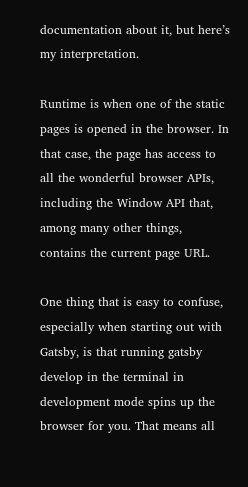documentation about it, but here’s my interpretation.

Runtime is when one of the static pages is opened in the browser. In that case, the page has access to all the wonderful browser APIs, including the Window API that, among many other things, contains the current page URL.

One thing that is easy to confuse, especially when starting out with Gatsby, is that running gatsby develop in the terminal in development mode spins up the browser for you. That means all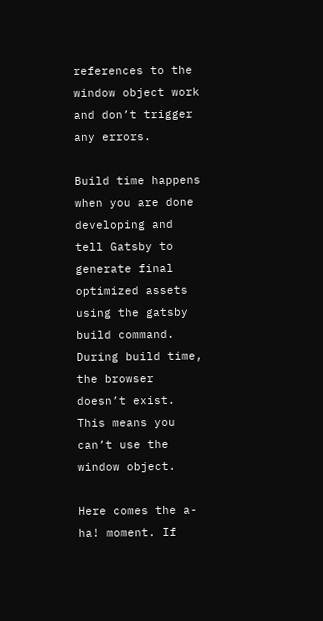references to the window object work and don’t trigger any errors.

Build time happens when you are done developing and tell Gatsby to generate final optimized assets using the gatsby build command. During build time, the browser doesn’t exist. This means you can’t use the window object.

Here comes the a-ha! moment. If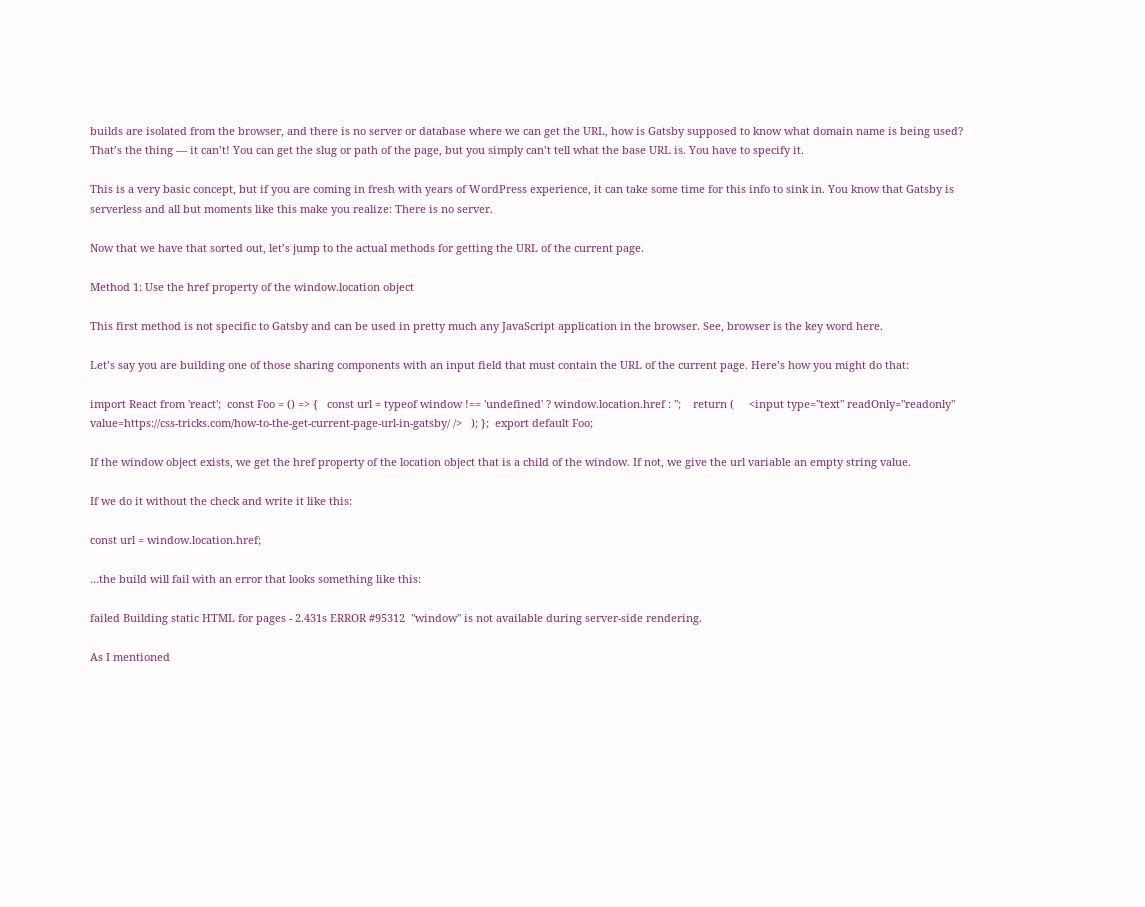builds are isolated from the browser, and there is no server or database where we can get the URL, how is Gatsby supposed to know what domain name is being used? That’s the thing — it can’t! You can get the slug or path of the page, but you simply can’t tell what the base URL is. You have to specify it.

This is a very basic concept, but if you are coming in fresh with years of WordPress experience, it can take some time for this info to sink in. You know that Gatsby is serverless and all but moments like this make you realize: There is no server.

Now that we have that sorted out, let’s jump to the actual methods for getting the URL of the current page.

Method 1: Use the href property of the window.location object

This first method is not specific to Gatsby and can be used in pretty much any JavaScript application in the browser. See, browser is the key word here.

Let’s say you are building one of those sharing components with an input field that must contain the URL of the current page. Here’s how you might do that:

import React from 'react';  const Foo = () => {   const url = typeof window !== 'undefined' ? window.location.href : '';    return (     <input type="text" readOnly="readonly" value=https://css-tricks.com/how-to-the-get-current-page-url-in-gatsby/ />   ); };  export default Foo;

If the window object exists, we get the href property of the location object that is a child of the window. If not, we give the url variable an empty string value.

If we do it without the check and write it like this:

const url = window.location.href;

…the build will fail with an error that looks something like this:

failed Building static HTML for pages - 2.431s ERROR #95312  "window" is not available during server-side rendering.

As I mentioned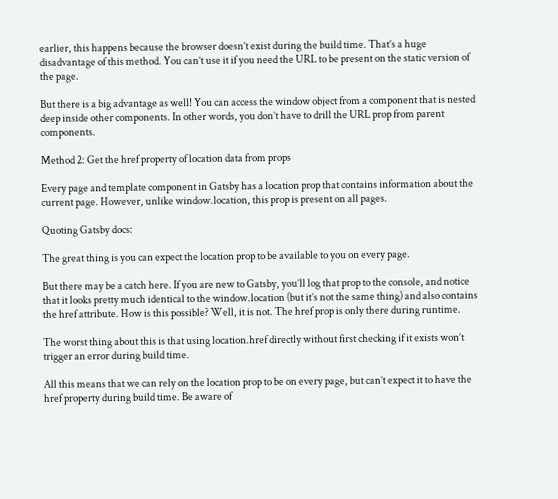earlier, this happens because the browser doesn’t exist during the build time. That’s a huge disadvantage of this method. You can’t use it if you need the URL to be present on the static version of the page.

But there is a big advantage as well! You can access the window object from a component that is nested deep inside other components. In other words, you don’t have to drill the URL prop from parent components.

Method 2: Get the href property of location data from props

Every page and template component in Gatsby has a location prop that contains information about the current page. However, unlike window.location, this prop is present on all pages.

Quoting Gatsby docs:

The great thing is you can expect the location prop to be available to you on every page.

But there may be a catch here. If you are new to Gatsby, you’ll log that prop to the console, and notice that it looks pretty much identical to the window.location (but it’s not the same thing) and also contains the href attribute. How is this possible? Well, it is not. The href prop is only there during runtime.

The worst thing about this is that using location.href directly without first checking if it exists won’t trigger an error during build time.

All this means that we can rely on the location prop to be on every page, but can’t expect it to have the href property during build time. Be aware of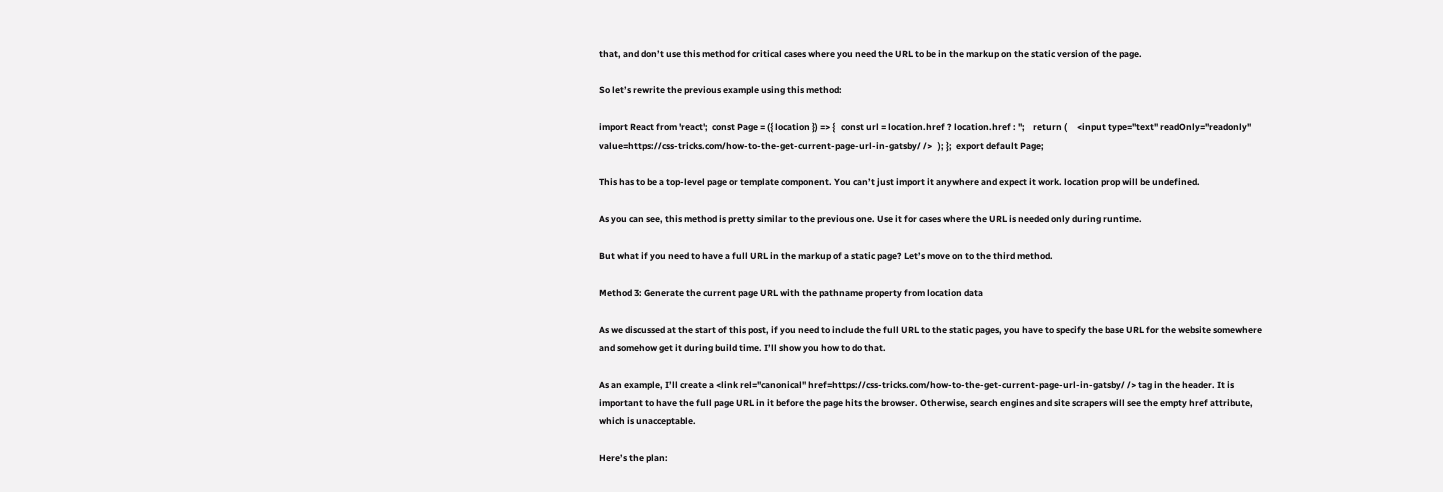that, and don’t use this method for critical cases where you need the URL to be in the markup on the static version of the page.

So let’s rewrite the previous example using this method:

import React from 'react';  const Page = ({ location }) => {   const url = location.href ? location.href : '';    return (     <input type="text" readOnly="readonly" value=https://css-tricks.com/how-to-the-get-current-page-url-in-gatsby/ />   ); };  export default Page;

This has to be a top-level page or template component. You can’t just import it anywhere and expect it work. location prop will be undefined.

As you can see, this method is pretty similar to the previous one. Use it for cases where the URL is needed only during runtime.

But what if you need to have a full URL in the markup of a static page? Let’s move on to the third method.

Method 3: Generate the current page URL with the pathname property from location data

As we discussed at the start of this post, if you need to include the full URL to the static pages, you have to specify the base URL for the website somewhere and somehow get it during build time. I’ll show you how to do that.

As an example, I’ll create a <link rel="canonical" href=https://css-tricks.com/how-to-the-get-current-page-url-in-gatsby/ /> tag in the header. It is important to have the full page URL in it before the page hits the browser. Otherwise, search engines and site scrapers will see the empty href attribute, which is unacceptable.

Here’s the plan: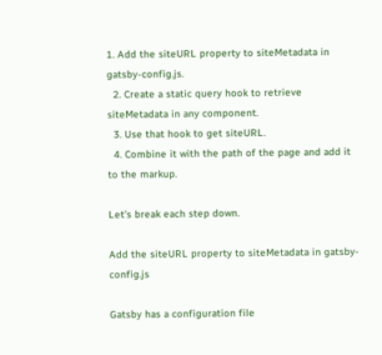1. Add the siteURL property to siteMetadata in gatsby-config.js.
  2. Create a static query hook to retrieve siteMetadata in any component.
  3. Use that hook to get siteURL.
  4. Combine it with the path of the page and add it to the markup.

Let’s break each step down.

Add the siteURL property to siteMetadata in gatsby-config.js

Gatsby has a configuration file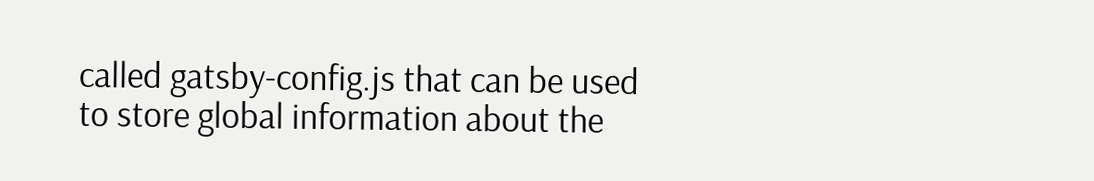called gatsby-config.js that can be used to store global information about the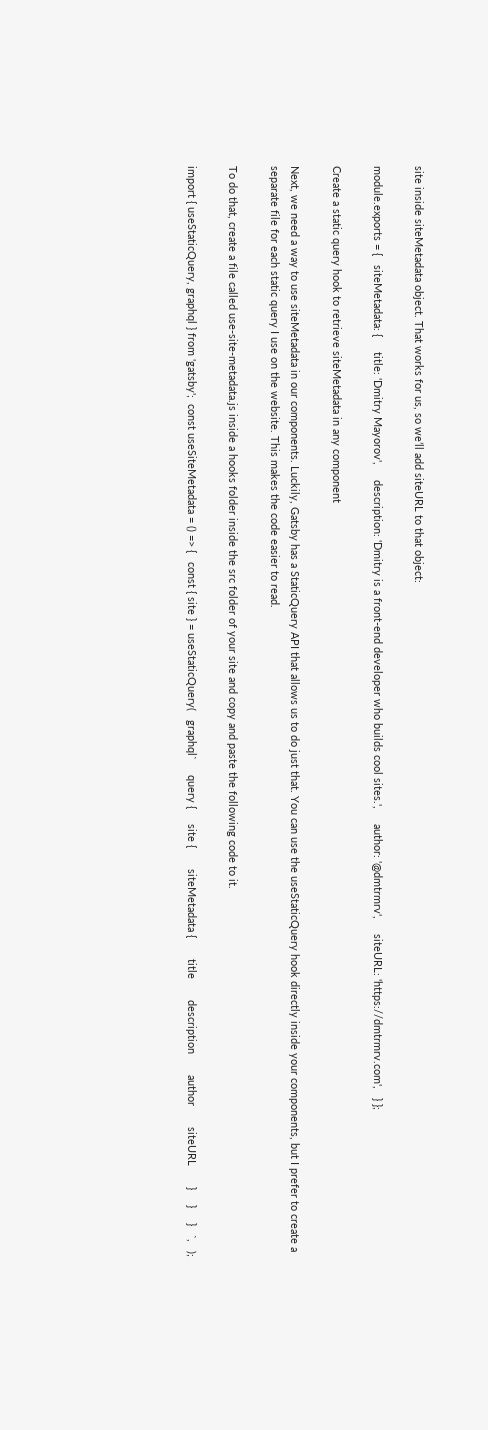site inside siteMetadata object. That works for us, so we’ll add siteURL to that object:

module.exports = {   siteMetadata: {     title: 'Dmitry Mayorov',     description: 'Dmitry is a front-end developer who builds cool sites.',     author: '@dmtrmrv',     siteURL: 'https://dmtrmrv.com',   } };

Create a static query hook to retrieve siteMetadata in any component

Next, we need a way to use siteMetadata in our components. Luckily, Gatsby has a StaticQuery API that allows us to do just that. You can use the useStaticQuery hook directly inside your components, but I prefer to create a separate file for each static query I use on the website. This makes the code easier to read.

To do that, create a file called use-site-metadata.js inside a hooks folder inside the src folder of your site and copy and paste the following code to it.

import { useStaticQuery, graphql } from 'gatsby';  const useSiteMetadata = () => {   const { site } = useStaticQuery(   graphql`     query {     site {       siteMetadata {       title       description       author       siteURL       }     }     }   `,   );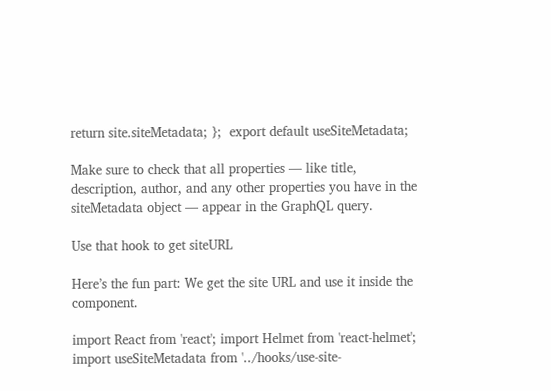return site.siteMetadata; };  export default useSiteMetadata;

Make sure to check that all properties — like title, description, author, and any other properties you have in the siteMetadata object — appear in the GraphQL query.

Use that hook to get siteURL

Here’s the fun part: We get the site URL and use it inside the component.

import React from 'react'; import Helmet from 'react-helmet'; import useSiteMetadata from '../hooks/use-site-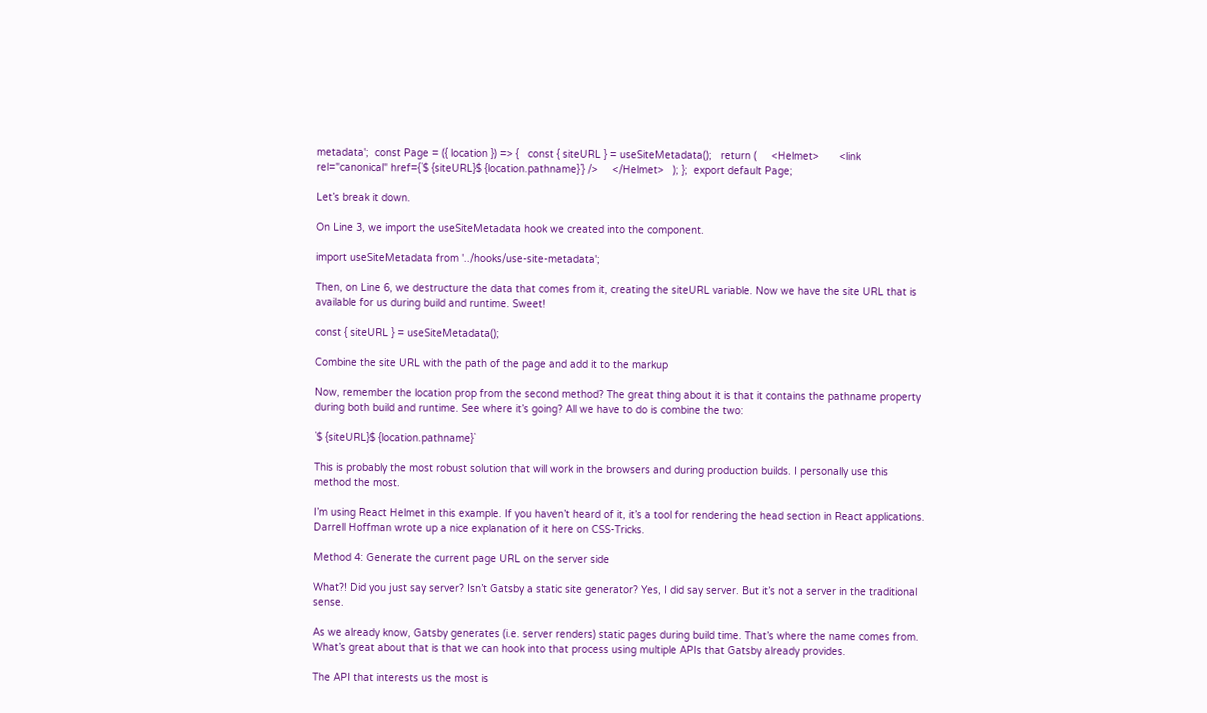metadata';  const Page = ({ location }) => {   const { siteURL } = useSiteMetadata();   return (     <Helmet>       <link rel="canonical" href={`$ {siteURL}$ {location.pathname}`} />     </Helmet>   ); };  export default Page;

Let’s break it down.

On Line 3, we import the useSiteMetadata hook we created into the component.

import useSiteMetadata from '../hooks/use-site-metadata';

Then, on Line 6, we destructure the data that comes from it, creating the siteURL variable. Now we have the site URL that is available for us during build and runtime. Sweet!

const { siteURL } = useSiteMetadata();

Combine the site URL with the path of the page and add it to the markup

Now, remember the location prop from the second method? The great thing about it is that it contains the pathname property during both build and runtime. See where it’s going? All we have to do is combine the two:

`$ {siteURL}$ {location.pathname}`

This is probably the most robust solution that will work in the browsers and during production builds. I personally use this method the most.

I’m using React Helmet in this example. If you haven’t heard of it, it’s a tool for rendering the head section in React applications. Darrell Hoffman wrote up a nice explanation of it here on CSS-Tricks.

Method 4: Generate the current page URL on the server side

What?! Did you just say server? Isn’t Gatsby a static site generator? Yes, I did say server. But it’s not a server in the traditional sense.

As we already know, Gatsby generates (i.e. server renders) static pages during build time. That’s where the name comes from. What’s great about that is that we can hook into that process using multiple APIs that Gatsby already provides.

The API that interests us the most is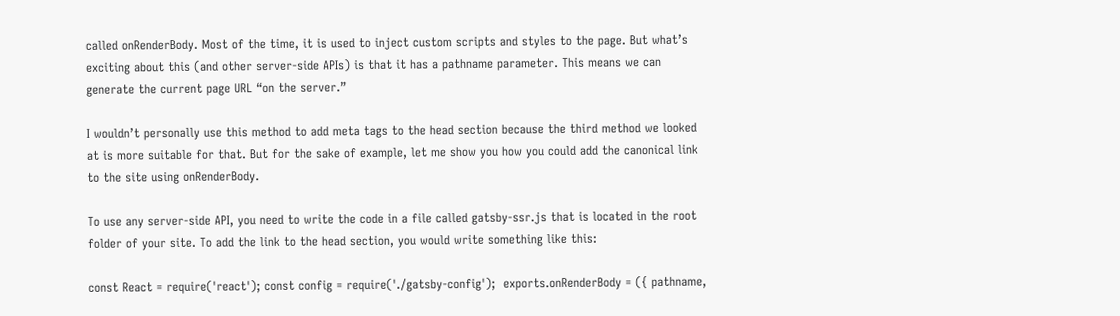called onRenderBody. Most of the time, it is used to inject custom scripts and styles to the page. But what’s exciting about this (and other server-side APIs) is that it has a pathname parameter. This means we can generate the current page URL “on the server.”

I wouldn’t personally use this method to add meta tags to the head section because the third method we looked at is more suitable for that. But for the sake of example, let me show you how you could add the canonical link to the site using onRenderBody.

To use any server-side API, you need to write the code in a file called gatsby-ssr.js that is located in the root folder of your site. To add the link to the head section, you would write something like this:

const React = require('react'); const config = require('./gatsby-config');  exports.onRenderBody = ({ pathname,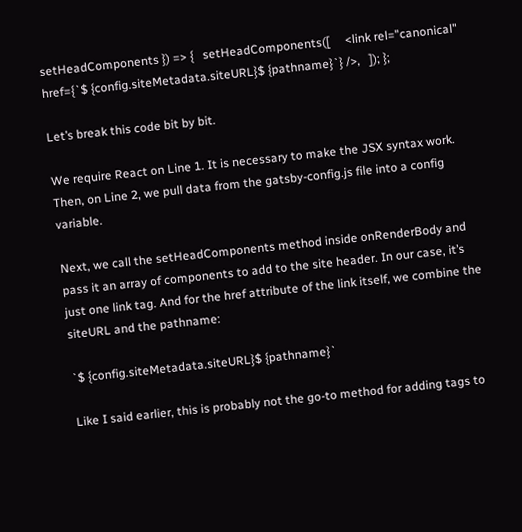setHeadComponents }) => {   setHeadComponents([     <link rel="canonical" href={`$ {config.siteMetadata.siteURL}$ {pathname}`} />,   ]); };

Let’s break this code bit by bit.

We require React on Line 1. It is necessary to make the JSX syntax work. Then, on Line 2, we pull data from the gatsby-config.js file into a config variable.

Next, we call the setHeadComponents method inside onRenderBody and pass it an array of components to add to the site header. In our case, it’s just one link tag. And for the href attribute of the link itself, we combine the siteURL and the pathname:

`$ {config.siteMetadata.siteURL}$ {pathname}`

Like I said earlier, this is probably not the go-to method for adding tags to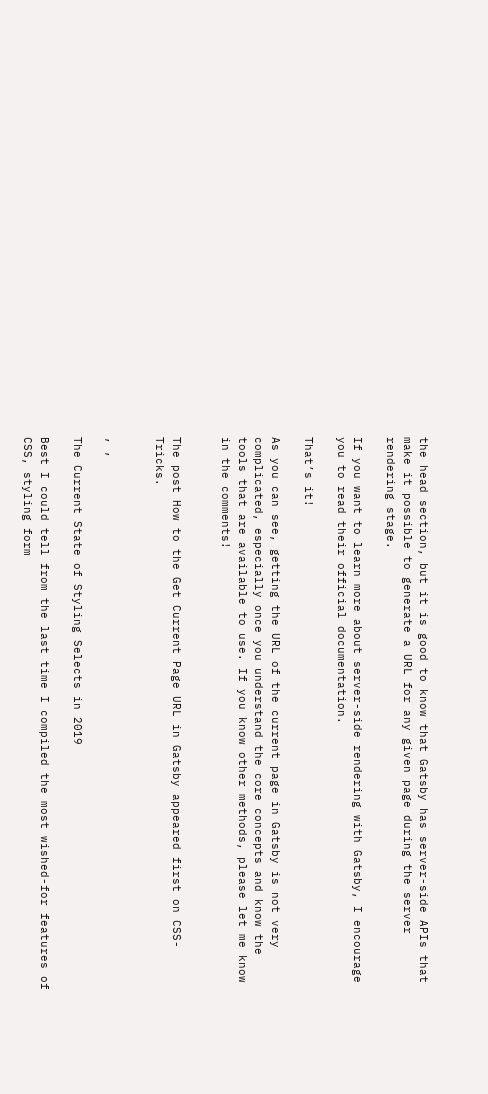the head section, but it is good to know that Gatsby has server-side APIs that make it possible to generate a URL for any given page during the server rendering stage.

If you want to learn more about server-side rendering with Gatsby, I encourage you to read their official documentation.

That’s it!

As you can see, getting the URL of the current page in Gatsby is not very complicated, especially once you understand the core concepts and know the tools that are available to use. If you know other methods, please let me know in the comments!


The post How to the Get Current Page URL in Gatsby appeared first on CSS-Tricks.


, ,

The Current State of Styling Selects in 2019

Best I could tell from the last time I compiled the most wished-for features of CSS, styling form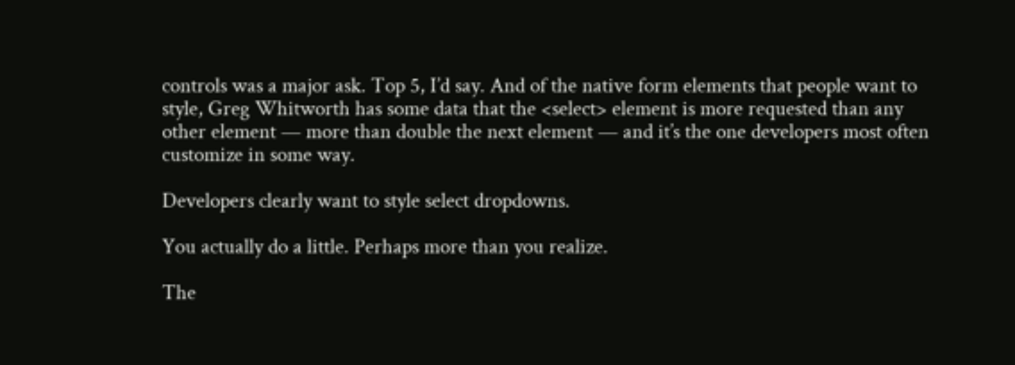controls was a major ask. Top 5, I’d say. And of the native form elements that people want to style, Greg Whitworth has some data that the <select> element is more requested than any other element — more than double the next element — and it’s the one developers most often customize in some way.

Developers clearly want to style select dropdowns.

You actually do a little. Perhaps more than you realize.

The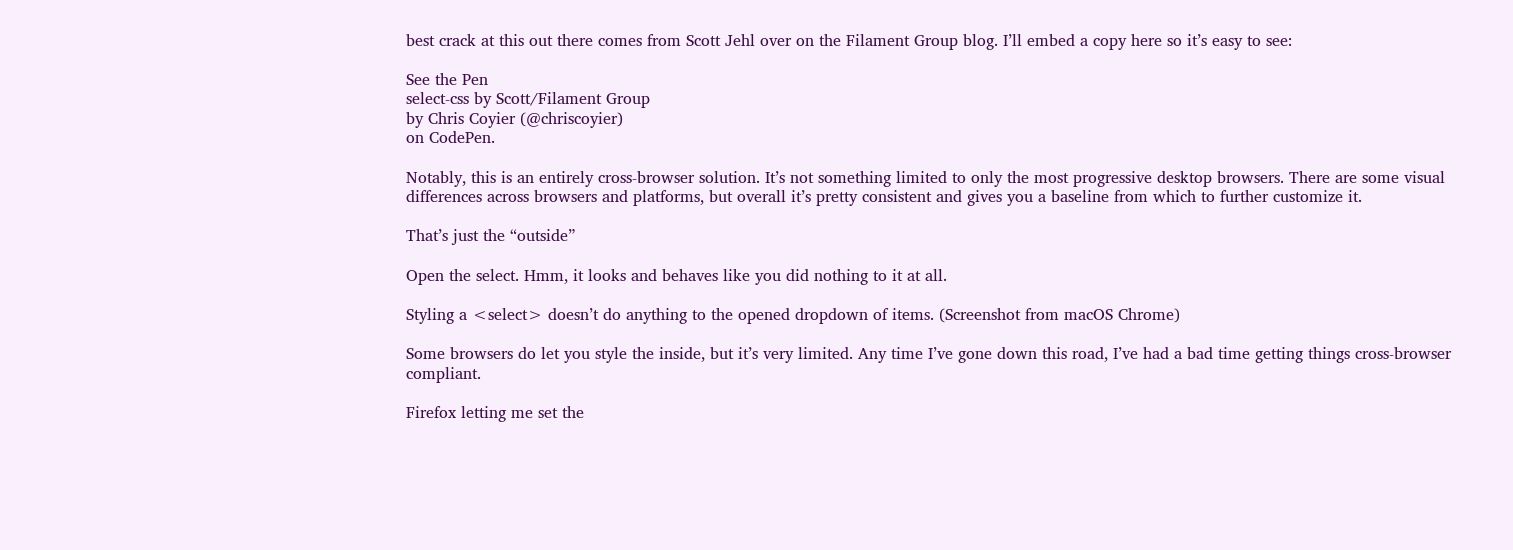best crack at this out there comes from Scott Jehl over on the Filament Group blog. I’ll embed a copy here so it’s easy to see:

See the Pen
select-css by Scott/Filament Group
by Chris Coyier (@chriscoyier)
on CodePen.

Notably, this is an entirely cross-browser solution. It’s not something limited to only the most progressive desktop browsers. There are some visual differences across browsers and platforms, but overall it’s pretty consistent and gives you a baseline from which to further customize it.

That’s just the “outside”

Open the select. Hmm, it looks and behaves like you did nothing to it at all.

Styling a <select> doesn’t do anything to the opened dropdown of items. (Screenshot from macOS Chrome)

Some browsers do let you style the inside, but it’s very limited. Any time I’ve gone down this road, I’ve had a bad time getting things cross-browser compliant.

Firefox letting me set the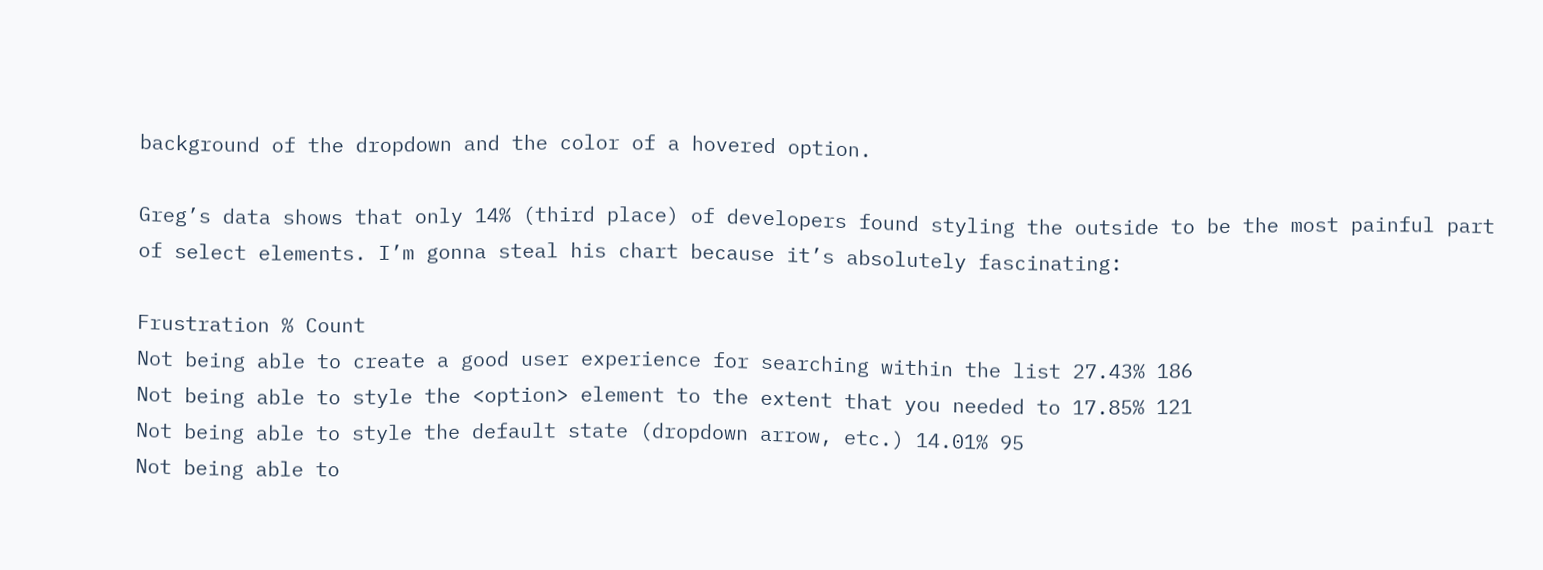background of the dropdown and the color of a hovered option.

Greg’s data shows that only 14% (third place) of developers found styling the outside to be the most painful part of select elements. I’m gonna steal his chart because it’s absolutely fascinating:

Frustration % Count
Not being able to create a good user experience for searching within the list 27.43% 186
Not being able to style the <option> element to the extent that you needed to 17.85% 121
Not being able to style the default state (dropdown arrow, etc.) 14.01% 95
Not being able to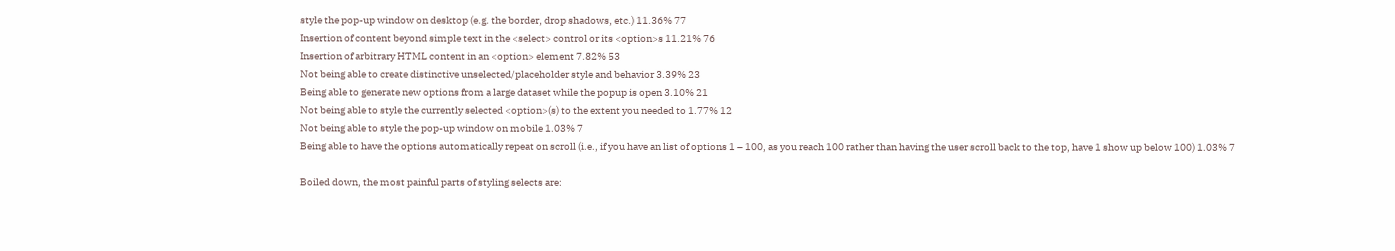style the pop-up window on desktop (e.g. the border, drop shadows, etc.) 11.36% 77
Insertion of content beyond simple text in the <select> control or its <option>s 11.21% 76
Insertion of arbitrary HTML content in an <option> element 7.82% 53
Not being able to create distinctive unselected/placeholder style and behavior 3.39% 23
Being able to generate new options from a large dataset while the popup is open 3.10% 21
Not being able to style the currently selected <option>(s) to the extent you needed to 1.77% 12
Not being able to style the pop-up window on mobile 1.03% 7
Being able to have the options automatically repeat on scroll (i.e., if you have an list of options 1 – 100, as you reach 100 rather than having the user scroll back to the top, have 1 show up below 100) 1.03% 7

Boiled down, the most painful parts of styling selects are: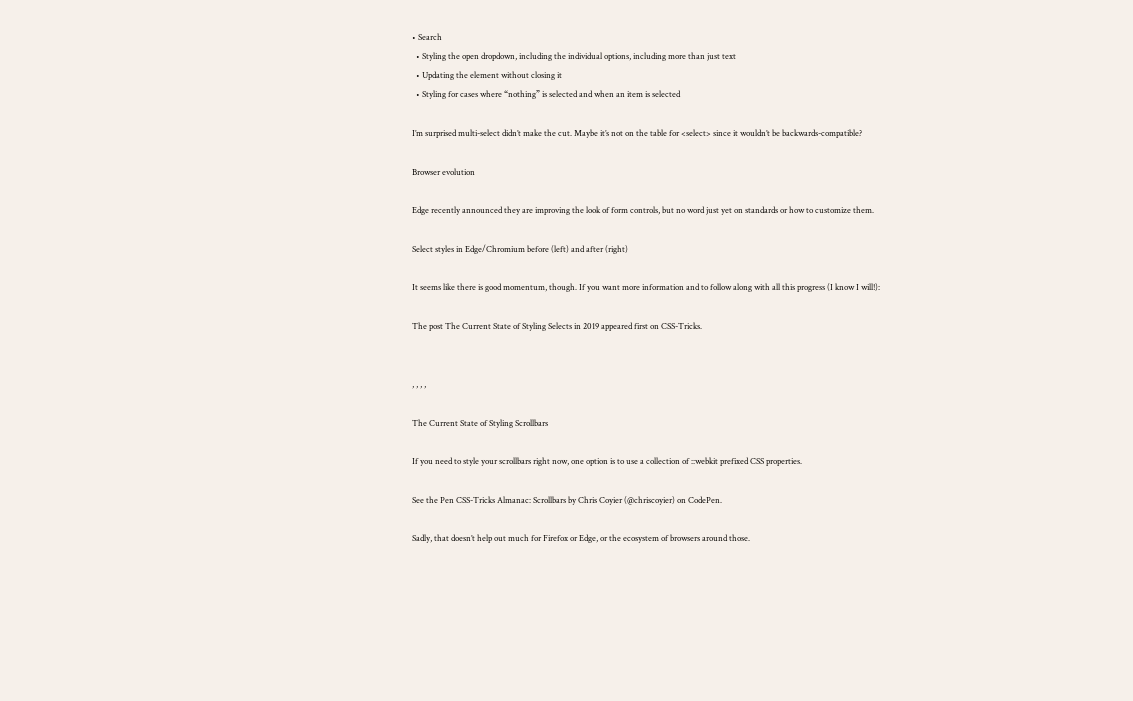• Search
  • Styling the open dropdown, including the individual options, including more than just text
  • Updating the element without closing it
  • Styling for cases where “nothing” is selected and when an item is selected

I’m surprised multi-select didn’t make the cut. Maybe it’s not on the table for <select> since it wouldn’t be backwards-compatible?

Browser evolution

Edge recently announced they are improving the look of form controls, but no word just yet on standards or how to customize them.

Select styles in Edge/Chromium before (left) and after (right)

It seems like there is good momentum, though. If you want more information and to follow along with all this progress (I know I will!):

The post The Current State of Styling Selects in 2019 appeared first on CSS-Tricks.


, , , ,

The Current State of Styling Scrollbars

If you need to style your scrollbars right now, one option is to use a collection of ::webkit prefixed CSS properties.

See the Pen CSS-Tricks Almanac: Scrollbars by Chris Coyier (@chriscoyier) on CodePen.

Sadly, that doesn’t help out much for Firefox or Edge, or the ecosystem of browsers around those.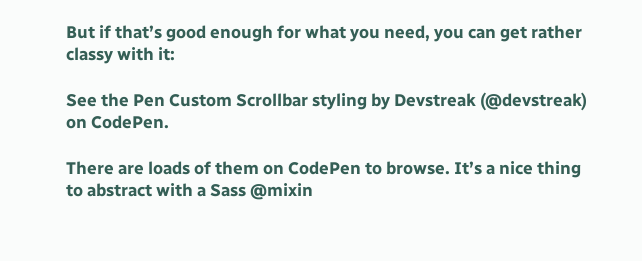But if that’s good enough for what you need, you can get rather classy with it:

See the Pen Custom Scrollbar styling by Devstreak (@devstreak) on CodePen.

There are loads of them on CodePen to browse. It’s a nice thing to abstract with a Sass @mixin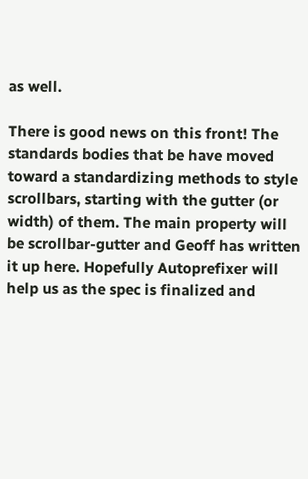as well.

There is good news on this front! The standards bodies that be have moved toward a standardizing methods to style scrollbars, starting with the gutter (or width) of them. The main property will be scrollbar-gutter and Geoff has written it up here. Hopefully Autoprefixer will help us as the spec is finalized and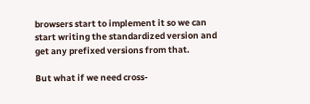browsers start to implement it so we can start writing the standardized version and get any prefixed versions from that.

But what if we need cross-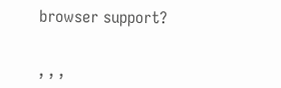browser support?


, , ,